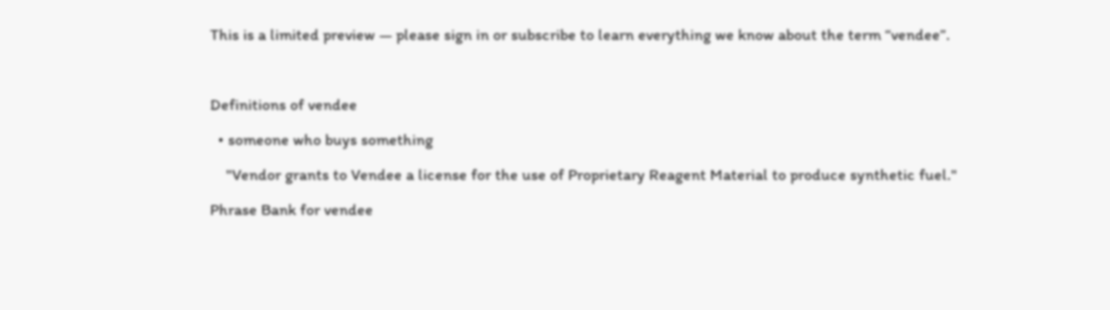This is a limited preview — please sign in or subscribe to learn everything we know about the term “vendee”.



Definitions of vendee

  • someone who buys something

    "Vendor grants to Vendee a license for the use of Proprietary Reagent Material to produce synthetic fuel."

Phrase Bank for vendee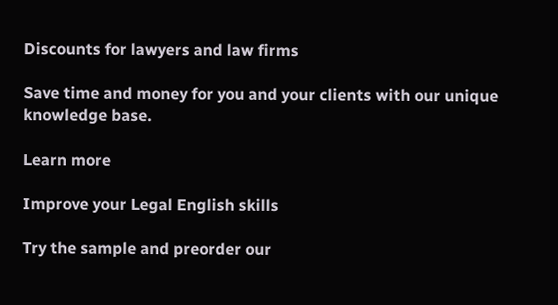Discounts for lawyers and law firms

Save time and money for you and your clients with our unique knowledge base.

Learn more

Improve your Legal English skills

Try the sample and preorder our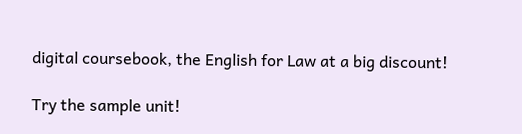digital coursebook, the English for Law at a big discount!

Try the sample unit!